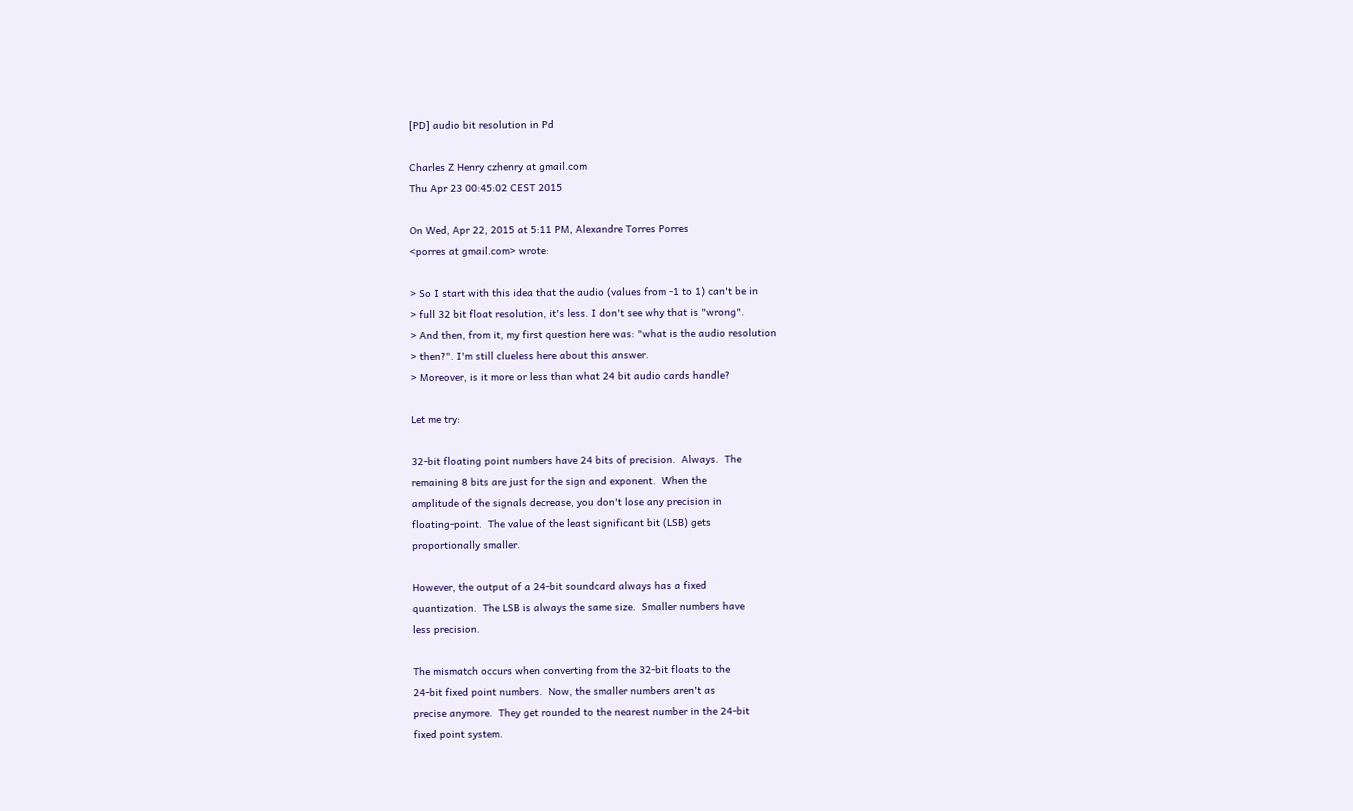[PD] audio bit resolution in Pd

Charles Z Henry czhenry at gmail.com
Thu Apr 23 00:45:02 CEST 2015

On Wed, Apr 22, 2015 at 5:11 PM, Alexandre Torres Porres
<porres at gmail.com> wrote:

> So I start with this idea that the audio (values from -1 to 1) can't be in
> full 32 bit float resolution, it's less. I don't see why that is "wrong".
> And then, from it, my first question here was: "what is the audio resolution
> then?". I'm still clueless here about this answer.
> Moreover, is it more or less than what 24 bit audio cards handle?

Let me try:

32-bit floating point numbers have 24 bits of precision.  Always.  The
remaining 8 bits are just for the sign and exponent.  When the
amplitude of the signals decrease, you don't lose any precision in
floating-point.  The value of the least significant bit (LSB) gets
proportionally smaller.

However, the output of a 24-bit soundcard always has a fixed
quantization.  The LSB is always the same size.  Smaller numbers have
less precision.

The mismatch occurs when converting from the 32-bit floats to the
24-bit fixed point numbers.  Now, the smaller numbers aren't as
precise anymore.  They get rounded to the nearest number in the 24-bit
fixed point system.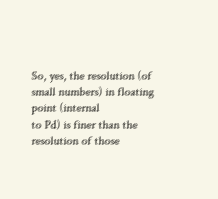So, yes, the resolution (of small numbers) in floating point (internal
to Pd) is finer than the resolution of those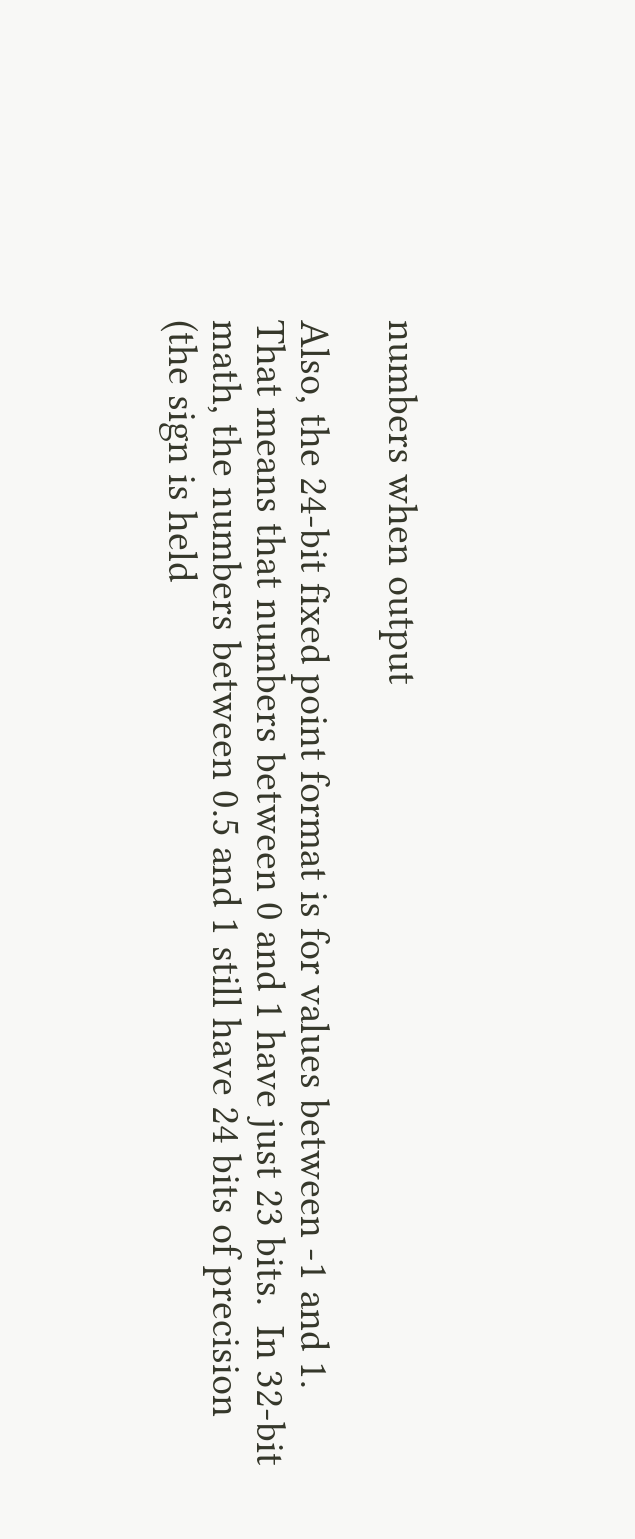numbers when output

Also, the 24-bit fixed point format is for values between -1 and 1.
That means that numbers between 0 and 1 have just 23 bits.  In 32-bit
math, the numbers between 0.5 and 1 still have 24 bits of precision
(the sign is held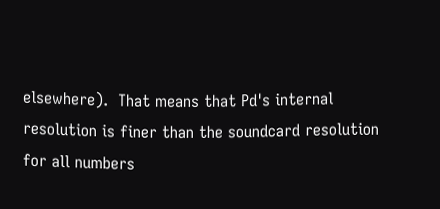elsewhere).  That means that Pd's internal
resolution is finer than the soundcard resolution for all numbers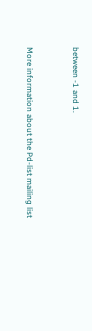between -1 and 1.


More information about the Pd-list mailing list